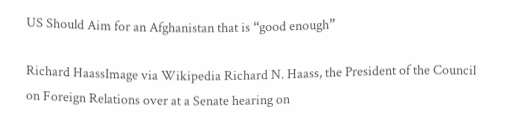US Should Aim for an Afghanistan that is “good enough”

Richard HaassImage via Wikipedia Richard N. Haass, the President of the Council on Foreign Relations over at a Senate hearing on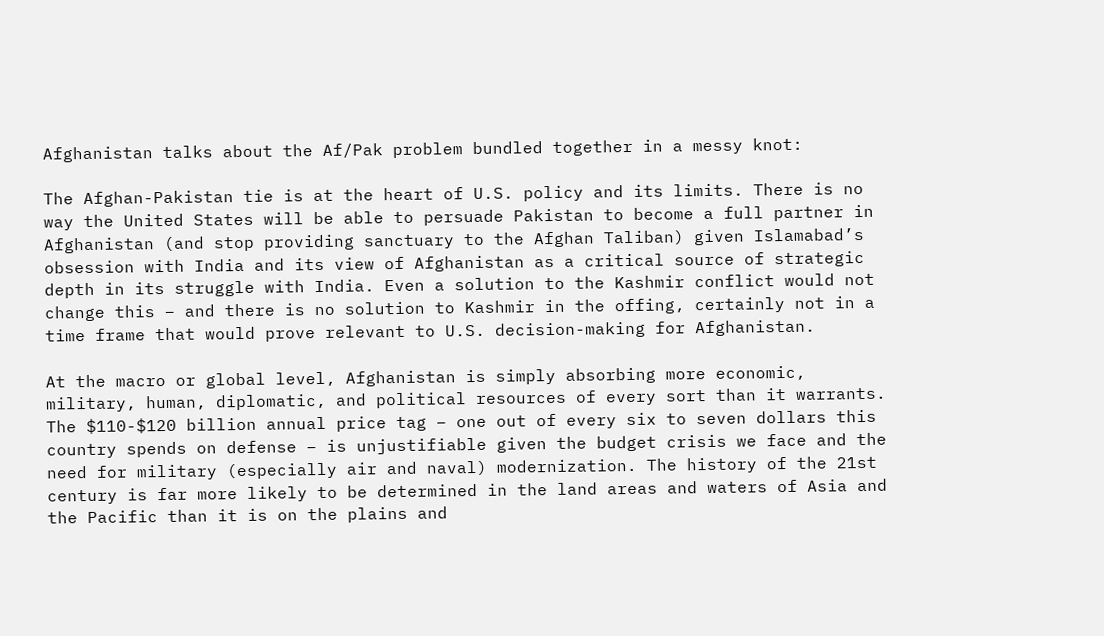Afghanistan talks about the Af/Pak problem bundled together in a messy knot:

The Afghan-Pakistan tie is at the heart of U.S. policy and its limits. There is no way the United States will be able to persuade Pakistan to become a full partner in Afghanistan (and stop providing sanctuary to the Afghan Taliban) given Islamabad’s obsession with India and its view of Afghanistan as a critical source of strategic depth in its struggle with India. Even a solution to the Kashmir conflict would not change this – and there is no solution to Kashmir in the offing, certainly not in a time frame that would prove relevant to U.S. decision-making for Afghanistan.

At the macro or global level, Afghanistan is simply absorbing more economic, military, human, diplomatic, and political resources of every sort than it warrants. The $110-$120 billion annual price tag – one out of every six to seven dollars this country spends on defense – is unjustifiable given the budget crisis we face and the need for military (especially air and naval) modernization. The history of the 21st century is far more likely to be determined in the land areas and waters of Asia and the Pacific than it is on the plains and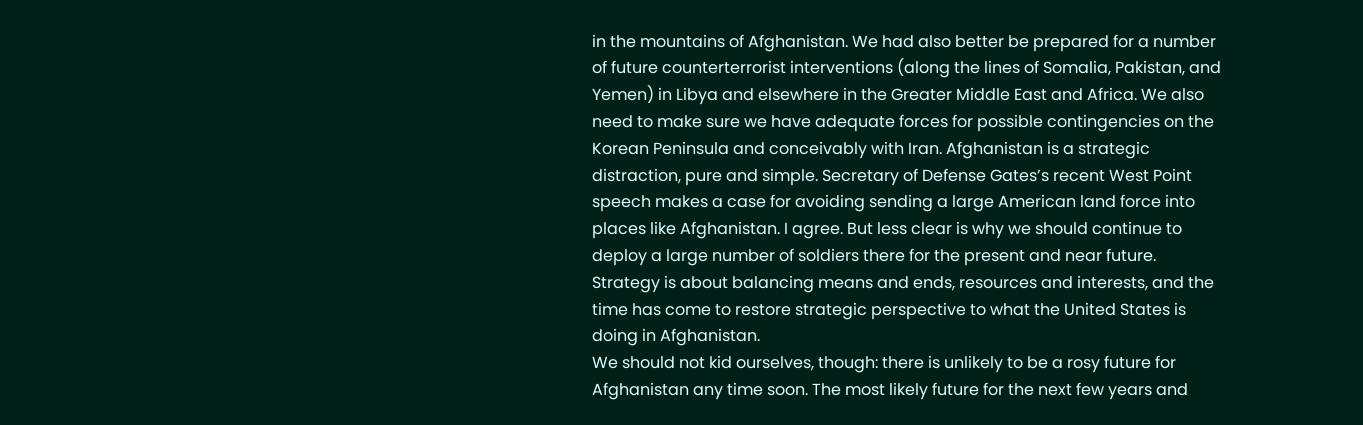in the mountains of Afghanistan. We had also better be prepared for a number of future counterterrorist interventions (along the lines of Somalia, Pakistan, and Yemen) in Libya and elsewhere in the Greater Middle East and Africa. We also need to make sure we have adequate forces for possible contingencies on the Korean Peninsula and conceivably with Iran. Afghanistan is a strategic distraction, pure and simple. Secretary of Defense Gates’s recent West Point speech makes a case for avoiding sending a large American land force into places like Afghanistan. I agree. But less clear is why we should continue to deploy a large number of soldiers there for the present and near future.
Strategy is about balancing means and ends, resources and interests, and the time has come to restore strategic perspective to what the United States is doing in Afghanistan.
We should not kid ourselves, though: there is unlikely to be a rosy future for Afghanistan any time soon. The most likely future for the next few years and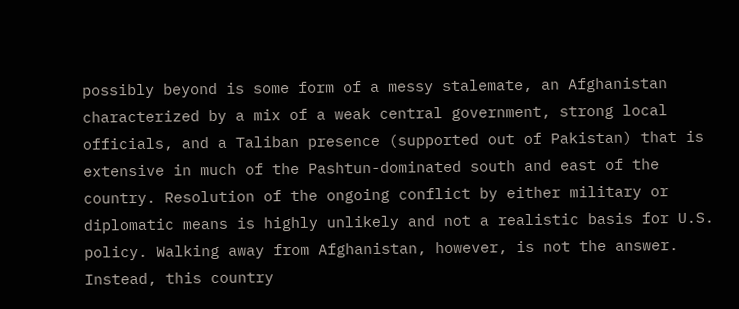possibly beyond is some form of a messy stalemate, an Afghanistan characterized by a mix of a weak central government, strong local officials, and a Taliban presence (supported out of Pakistan) that is extensive in much of the Pashtun-dominated south and east of the country. Resolution of the ongoing conflict by either military or diplomatic means is highly unlikely and not a realistic basis for U.S. policy. Walking away from Afghanistan, however, is not the answer. Instead, this country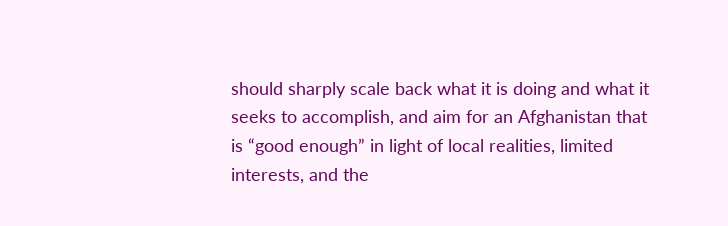should sharply scale back what it is doing and what it seeks to accomplish, and aim for an Afghanistan that is “good enough” in light of local realities, limited interests, and the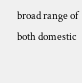broad range of both domestic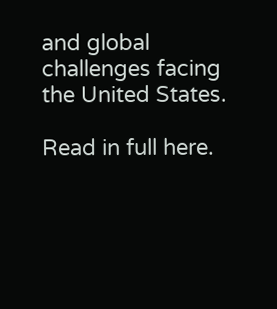and global challenges facing the United States.

Read in full here.